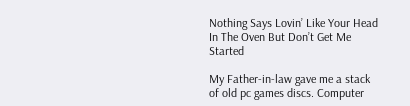Nothing Says Lovin’ Like Your Head In The Oven But Don’t Get Me Started

My Father-in-law gave me a stack of old pc games discs. Computer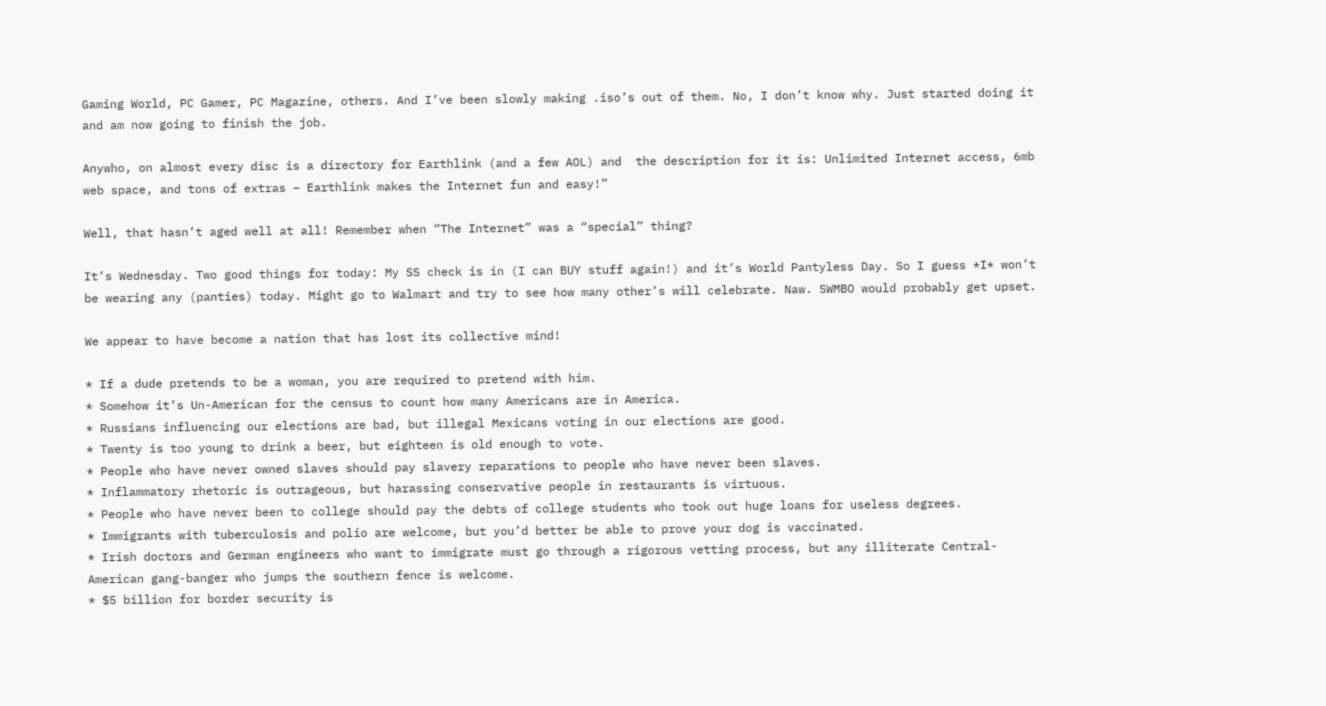Gaming World, PC Gamer, PC Magazine, others. And I’ve been slowly making .iso’s out of them. No, I don’t know why. Just started doing it and am now going to finish the job.

Anywho, on almost every disc is a directory for Earthlink (and a few AOL) and  the description for it is: Unlimited Internet access, 6mb web space, and tons of extras – Earthlink makes the Internet fun and easy!”

Well, that hasn’t aged well at all! Remember when “The Internet” was a “special” thing?

It’s Wednesday. Two good things for today: My SS check is in (I can BUY stuff again!) and it’s World Pantyless Day. So I guess *I* won’t be wearing any (panties) today. Might go to Walmart and try to see how many other’s will celebrate. Naw. SWMBO would probably get upset.

We appear to have become a nation that has lost its collective mind!

* If a dude pretends to be a woman, you are required to pretend with him.
* Somehow it’s Un-American for the census to count how many Americans are in America.
* Russians influencing our elections are bad, but illegal Mexicans voting in our elections are good.
* Twenty is too young to drink a beer, but eighteen is old enough to vote.
* People who have never owned slaves should pay slavery reparations to people who have never been slaves.
* Inflammatory rhetoric is outrageous, but harassing conservative people in restaurants is virtuous.
* People who have never been to college should pay the debts of college students who took out huge loans for useless degrees.
* Immigrants with tuberculosis and polio are welcome, but you’d better be able to prove your dog is vaccinated.
* Irish doctors and German engineers who want to immigrate must go through a rigorous vetting process, but any illiterate Central-American gang-banger who jumps the southern fence is welcome.
* $5 billion for border security is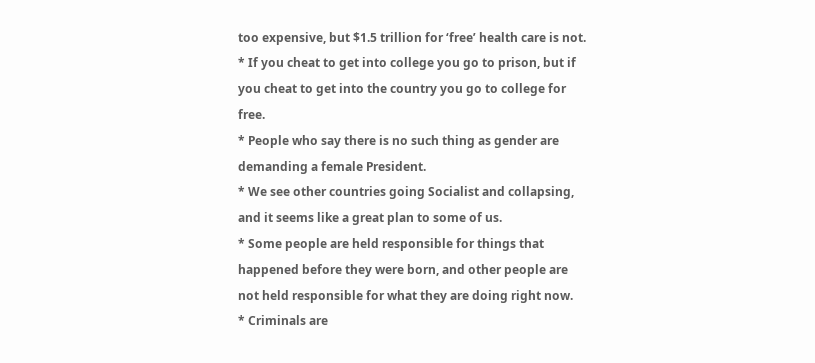too expensive, but $1.5 trillion for ‘free’ health care is not.
* If you cheat to get into college you go to prison, but if you cheat to get into the country you go to college for free.
* People who say there is no such thing as gender are demanding a female President.
* We see other countries going Socialist and collapsing, and it seems like a great plan to some of us.
* Some people are held responsible for things that happened before they were born, and other people are not held responsible for what they are doing right now.
* Criminals are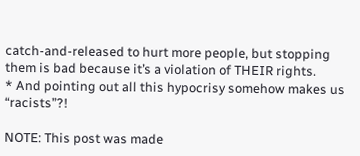catch-and-released to hurt more people, but stopping them is bad because it’s a violation of THEIR rights.
* And pointing out all this hypocrisy somehow makes us “racists”?!

NOTE: This post was made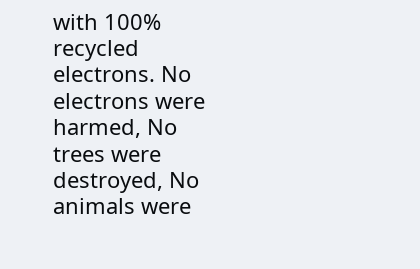with 100% recycled electrons. No electrons were harmed, No trees were destroyed, No animals were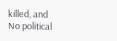killed, and No political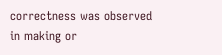correctness was observed in making or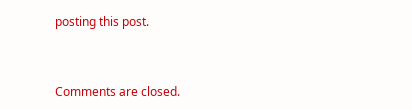posting this post.


Comments are closed.